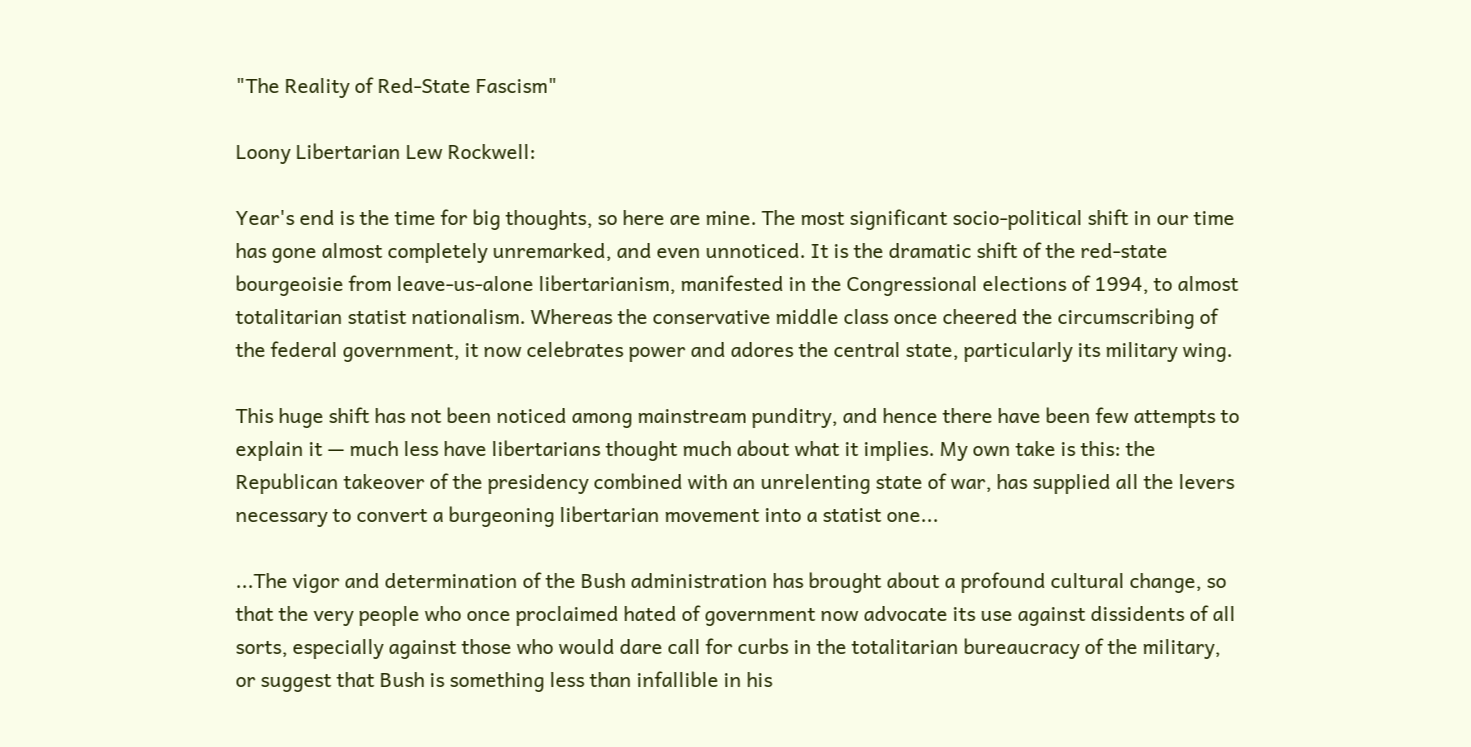"The Reality of Red-State Fascism"

Loony Libertarian Lew Rockwell:

Year's end is the time for big thoughts, so here are mine. The most significant socio-political shift in our time has gone almost completely unremarked, and even unnoticed. It is the dramatic shift of the red-state bourgeoisie from leave-us-alone libertarianism, manifested in the Congressional elections of 1994, to almost totalitarian statist nationalism. Whereas the conservative middle class once cheered the circumscribing of the federal government, it now celebrates power and adores the central state, particularly its military wing.

This huge shift has not been noticed among mainstream punditry, and hence there have been few attempts to explain it — much less have libertarians thought much about what it implies. My own take is this: the Republican takeover of the presidency combined with an unrelenting state of war, has supplied all the levers necessary to convert a burgeoning libertarian movement into a statist one...

...The vigor and determination of the Bush administration has brought about a profound cultural change, so that the very people who once proclaimed hated of government now advocate its use against dissidents of all sorts, especially against those who would dare call for curbs in the totalitarian bureaucracy of the military, or suggest that Bush is something less than infallible in his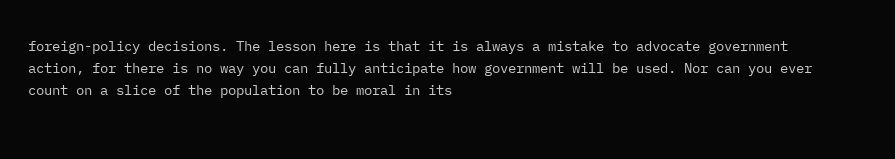foreign-policy decisions. The lesson here is that it is always a mistake to advocate government action, for there is no way you can fully anticipate how government will be used. Nor can you ever count on a slice of the population to be moral in its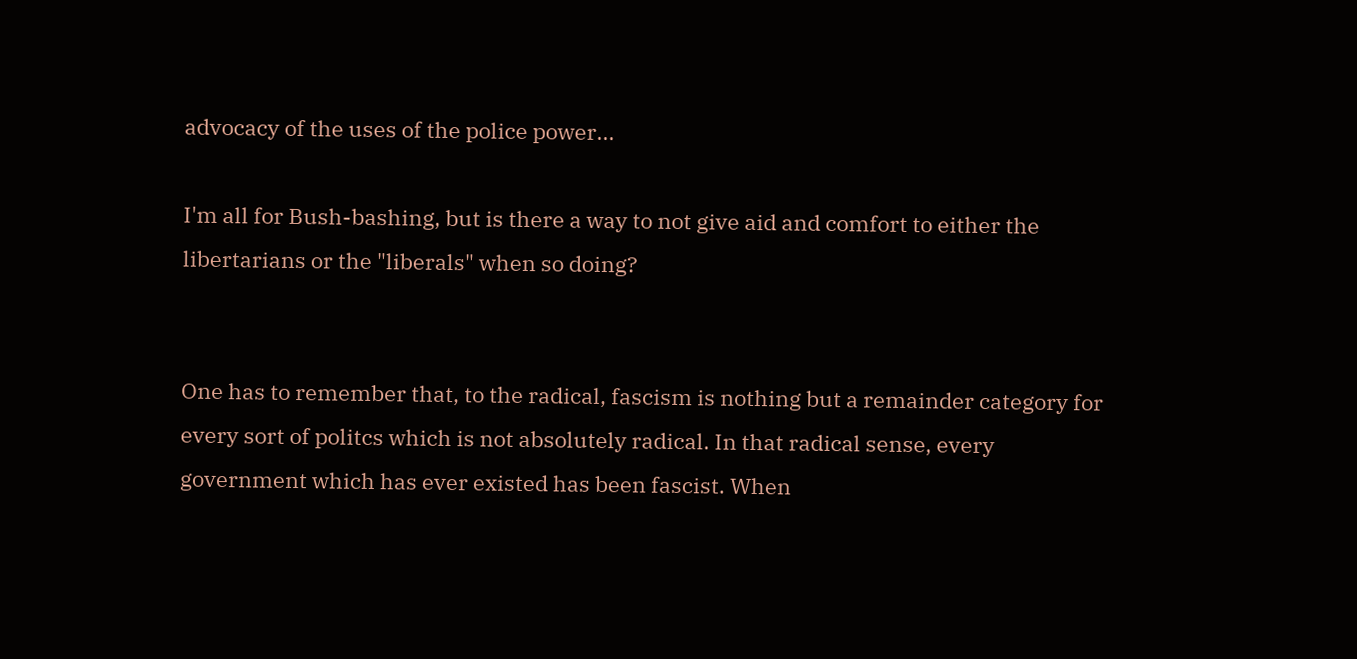advocacy of the uses of the police power...

I'm all for Bush-bashing, but is there a way to not give aid and comfort to either the libertarians or the "liberals" when so doing?


One has to remember that, to the radical, fascism is nothing but a remainder category for every sort of politcs which is not absolutely radical. In that radical sense, every government which has ever existed has been fascist. When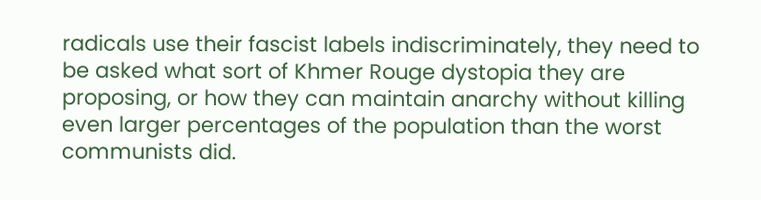radicals use their fascist labels indiscriminately, they need to be asked what sort of Khmer Rouge dystopia they are proposing, or how they can maintain anarchy without killing even larger percentages of the population than the worst communists did.